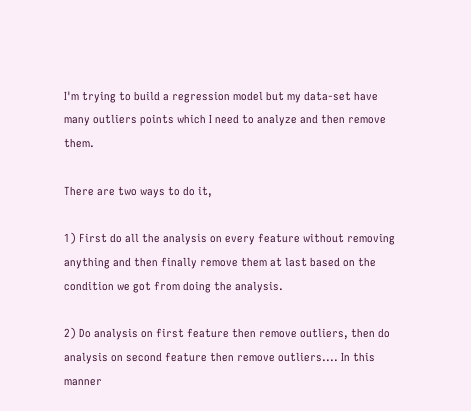I'm trying to build a regression model but my data-set have many outliers points which I need to analyze and then remove them.

There are two ways to do it,

1) First do all the analysis on every feature without removing anything and then finally remove them at last based on the condition we got from doing the analysis.

2) Do analysis on first feature then remove outliers, then do analysis on second feature then remove outliers.... In this manner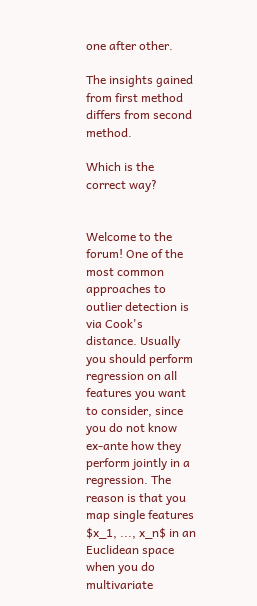one after other.

The insights gained from first method differs from second method.

Which is the correct way?


Welcome to the forum! One of the most common approaches to outlier detection is via Cook's distance. Usually you should perform regression on all features you want to consider, since you do not know ex-ante how they perform jointly in a regression. The reason is that you map single features $x_1, ..., x_n$ in an Euclidean space when you do multivariate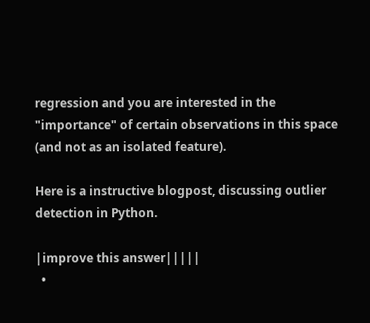regression and you are interested in the "importance" of certain observations in this space (and not as an isolated feature).

Here is a instructive blogpost, discussing outlier detection in Python.

|improve this answer|||||
  •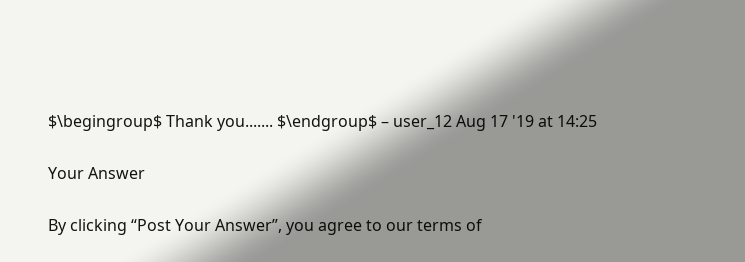$\begingroup$ Thank you....... $\endgroup$ – user_12 Aug 17 '19 at 14:25

Your Answer

By clicking “Post Your Answer”, you agree to our terms of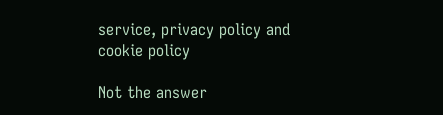service, privacy policy and cookie policy

Not the answer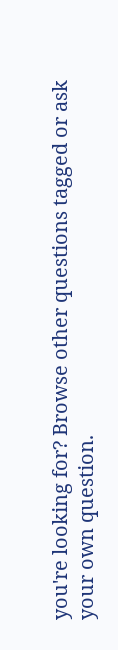you're looking for? Browse other questions tagged or ask your own question.